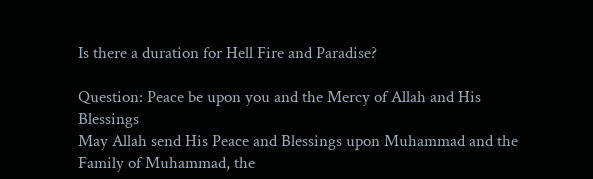Is there a duration for Hell Fire and Paradise?

Question: Peace be upon you and the Mercy of Allah and His Blessings
May Allah send His Peace and Blessings upon Muhammad and the Family of Muhammad, the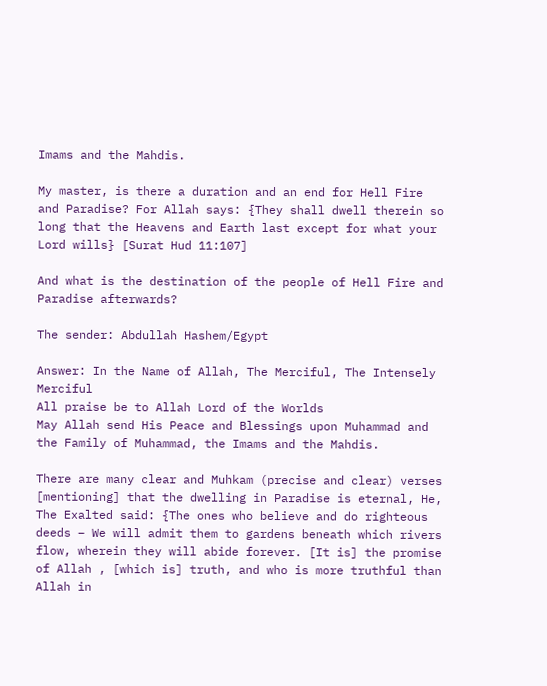Imams and the Mahdis.

My master, is there a duration and an end for Hell Fire and Paradise? For Allah says: {They shall dwell therein so long that the Heavens and Earth last except for what your Lord wills} [Surat Hud 11:107]

And what is the destination of the people of Hell Fire and Paradise afterwards?

The sender: Abdullah Hashem/Egypt

Answer: In the Name of Allah, The Merciful, The Intensely Merciful
All praise be to Allah Lord of the Worlds
May Allah send His Peace and Blessings upon Muhammad and the Family of Muhammad, the Imams and the Mahdis.

There are many clear and Muhkam (precise and clear) verses [mentioning] that the dwelling in Paradise is eternal, He, The Exalted said: {The ones who believe and do righteous deeds – We will admit them to gardens beneath which rivers flow, wherein they will abide forever. [It is] the promise of Allah , [which is] truth, and who is more truthful than Allah in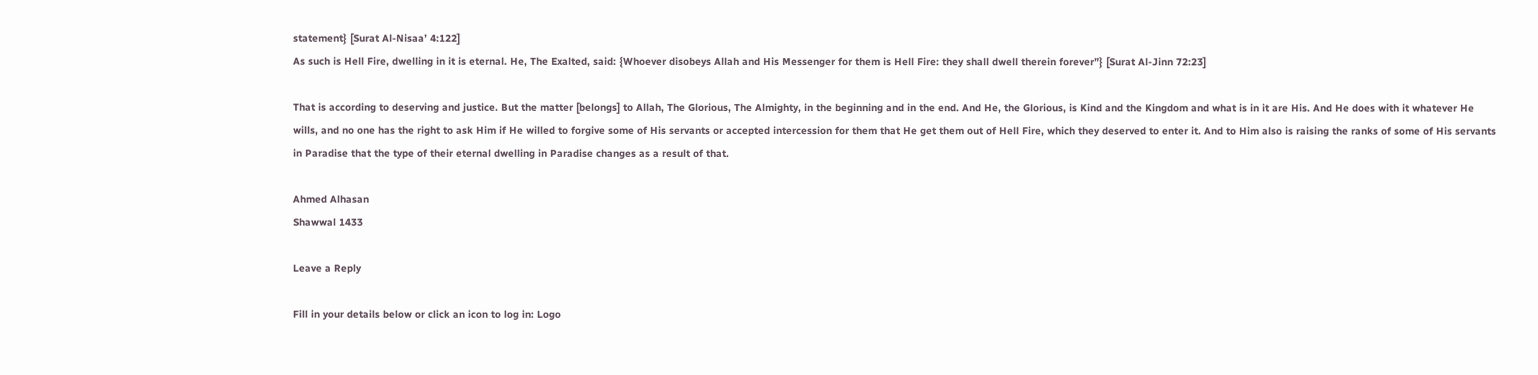statement} [Surat Al-Nisaa’ 4:122]
As such is Hell Fire, dwelling in it is eternal. He, The Exalted, said: {Whoever disobeys Allah and His Messenger for them is Hell Fire: they shall dwell therein forever”} [Surat Al-Jinn 72:23]

That is according to deserving and justice. But the matter [belongs] to Allah, The Glorious, The Almighty, in the beginning and in the end. And He, the Glorious, is Kind and the Kingdom and what is in it are His. And He does with it whatever He wills, and no one has the right to ask Him if He willed to forgive some of His servants or accepted intercession for them that He get them out of Hell Fire, which they deserved to enter it. And to Him also is raising the ranks of some of His servants in Paradise that the type of their eternal dwelling in Paradise changes as a result of that.

Ahmed Alhasan
Shawwal 1433

Leave a Reply

Fill in your details below or click an icon to log in: Logo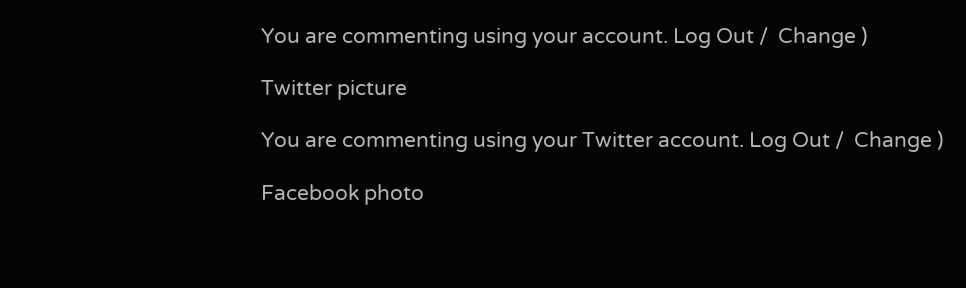You are commenting using your account. Log Out /  Change )

Twitter picture

You are commenting using your Twitter account. Log Out /  Change )

Facebook photo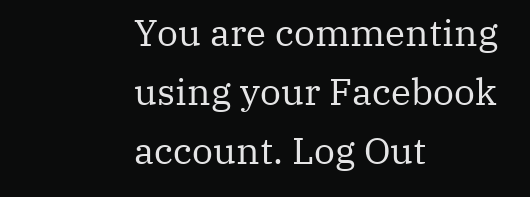You are commenting using your Facebook account. Log Out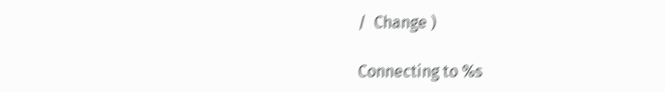/  Change )

Connecting to %s